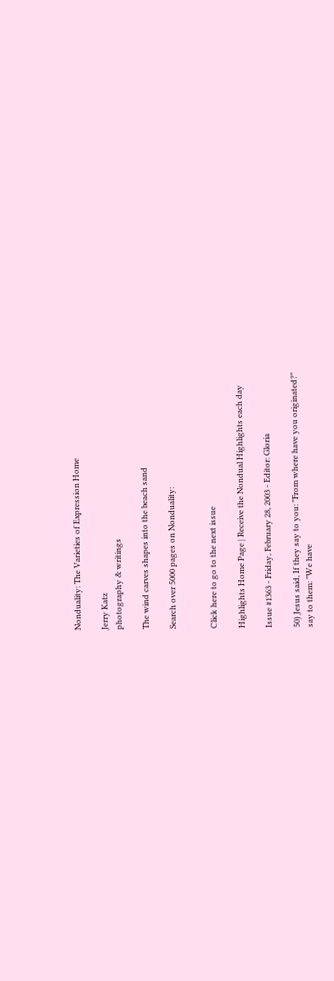Nonduality: The Varieties of Expression Home

Jerry Katz
photography & writings

The wind carves shapes into the beach sand

Search over 5000 pages on Nonduality:


Click here to go to the next issue

Highlights Home Page | Receive the Nondual Highlights each day

Issue #1363 - Friday, February 28, 2003 - Editor: Gloria

50) Jesus said, If they say to you: "From where have you originated?"
say to them: "We have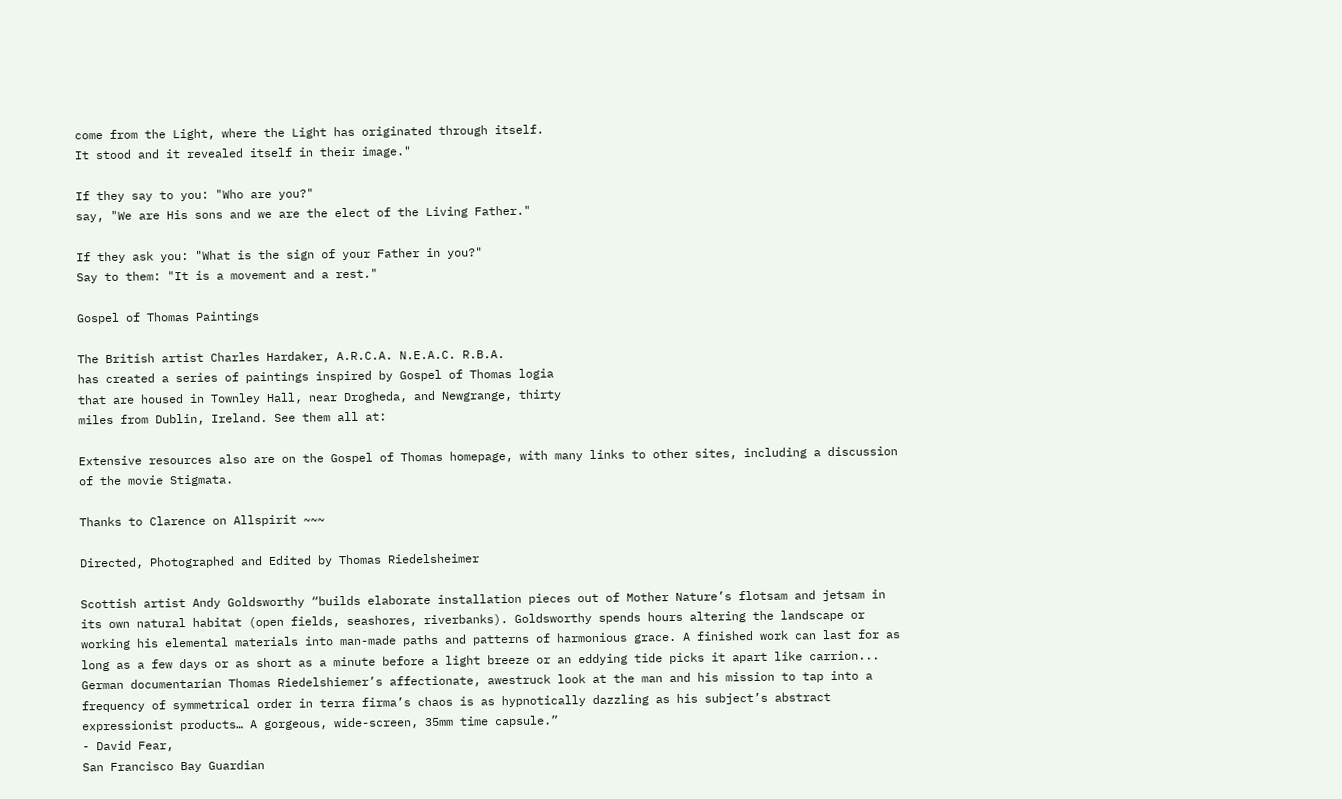come from the Light, where the Light has originated through itself.
It stood and it revealed itself in their image."

If they say to you: "Who are you?"
say, "We are His sons and we are the elect of the Living Father."

If they ask you: "What is the sign of your Father in you?"
Say to them: "It is a movement and a rest."

Gospel of Thomas Paintings

The British artist Charles Hardaker, A.R.C.A. N.E.A.C. R.B.A.
has created a series of paintings inspired by Gospel of Thomas logia
that are housed in Townley Hall, near Drogheda, and Newgrange, thirty
miles from Dublin, Ireland. See them all at:

Extensive resources also are on the Gospel of Thomas homepage, with many links to other sites, including a discussion of the movie Stigmata.

Thanks to Clarence on Allspirit ~~~

Directed, Photographed and Edited by Thomas Riedelsheimer

Scottish artist Andy Goldsworthy “builds elaborate installation pieces out of Mother Nature’s flotsam and jetsam in its own natural habitat (open fields, seashores, riverbanks). Goldsworthy spends hours altering the landscape or working his elemental materials into man-made paths and patterns of harmonious grace. A finished work can last for as long as a few days or as short as a minute before a light breeze or an eddying tide picks it apart like carrion... German documentarian Thomas Riedelshiemer’s affectionate, awestruck look at the man and his mission to tap into a frequency of symmetrical order in terra firma’s chaos is as hypnotically dazzling as his subject’s abstract expressionist products… A gorgeous, wide-screen, 35mm time capsule.”
- David Fear,
San Francisco Bay Guardian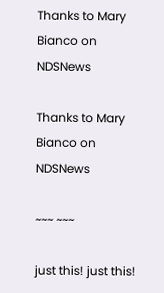Thanks to Mary Bianco on NDSNews

Thanks to Mary Bianco on NDSNews

~~~ ~~~

just this! just this!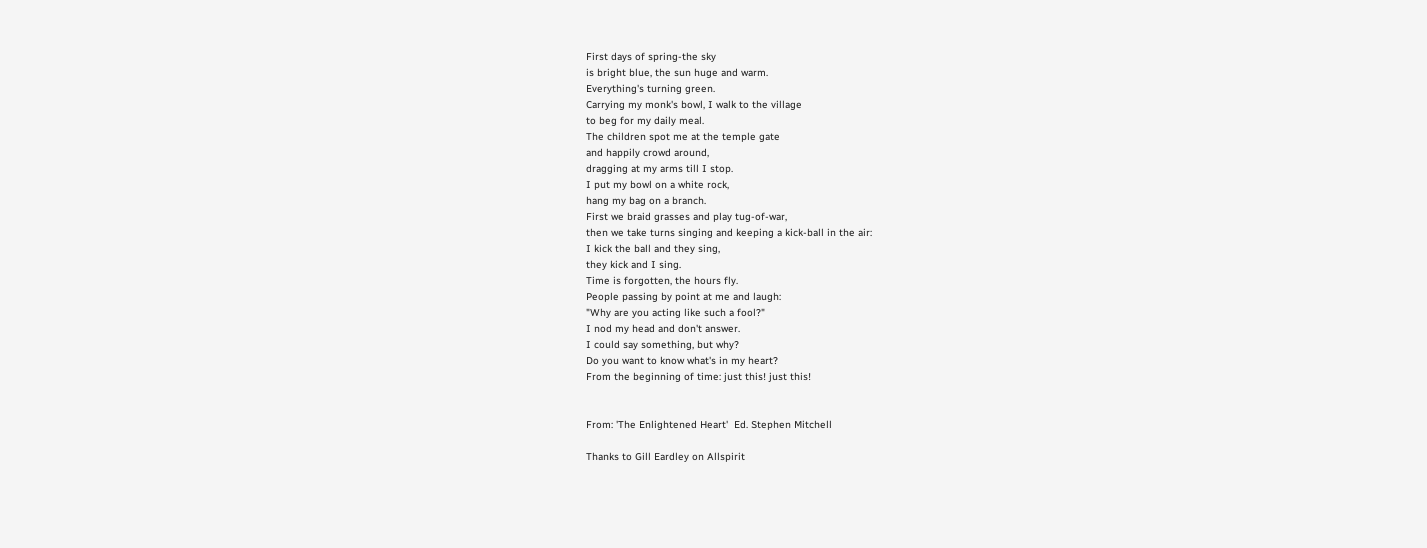First days of spring-the sky
is bright blue, the sun huge and warm.
Everything's turning green.
Carrying my monk's bowl, I walk to the village
to beg for my daily meal.
The children spot me at the temple gate
and happily crowd around,
dragging at my arms till I stop.
I put my bowl on a white rock,
hang my bag on a branch.
First we braid grasses and play tug-of-war,
then we take turns singing and keeping a kick-ball in the air:
I kick the ball and they sing,
they kick and I sing.
Time is forgotten, the hours fly.
People passing by point at me and laugh:
"Why are you acting like such a fool?"
I nod my head and don't answer.
I could say something, but why?
Do you want to know what's in my heart?
From the beginning of time: just this! just this!


From: 'The Enlightened Heart'  Ed. Stephen Mitchell

Thanks to Gill Eardley on Allspirit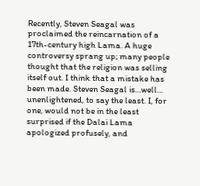Recently, Steven Seagal was proclaimed the reincarnation of a 17th-century high Lama. A huge controversy sprang up; many people thought that the religion was selling itself out. I think that a mistake has been made. Steven Seagal is...well... unenlightened, to say the least. I, for one, would not be in the least surprised if the Dalai Lama apologized profusely, and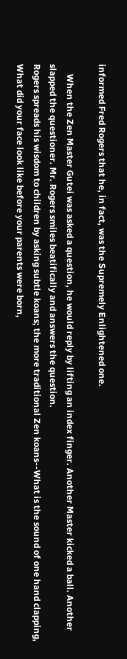informed Fred Rogers that he, in fact, was the Supremely Enlightened one.

     When the Zen Master Gutei was asked a question, he would reply by lifting an index finger. Another Master kicked a ball. Another slapped the questioner. Mr. Rogers smiles beatifically and answers the question.
Rogers spreads his wisdom to children by asking subtle koans; the more traditional Zen koans--What is the sound of one hand clapping, What did your face look like before your parents were born,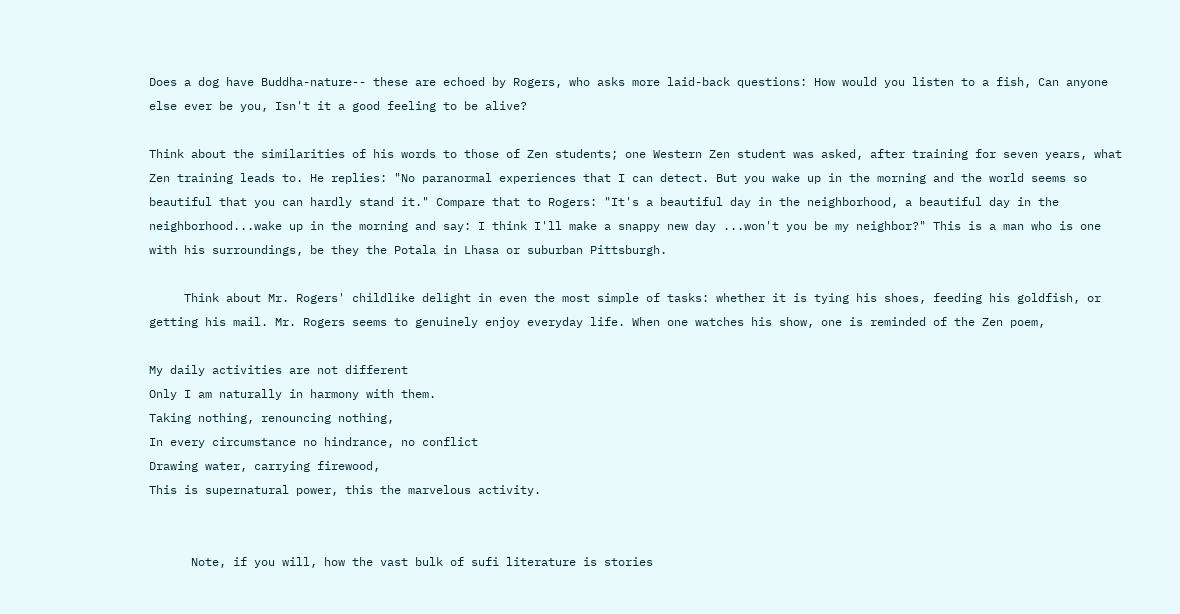Does a dog have Buddha-nature-- these are echoed by Rogers, who asks more laid-back questions: How would you listen to a fish, Can anyone else ever be you, Isn't it a good feeling to be alive?

Think about the similarities of his words to those of Zen students; one Western Zen student was asked, after training for seven years, what Zen training leads to. He replies: "No paranormal experiences that I can detect. But you wake up in the morning and the world seems so beautiful that you can hardly stand it." Compare that to Rogers: "It's a beautiful day in the neighborhood, a beautiful day in the neighborhood...wake up in the morning and say: I think I'll make a snappy new day ...won't you be my neighbor?" This is a man who is one with his surroundings, be they the Potala in Lhasa or suburban Pittsburgh.

     Think about Mr. Rogers' childlike delight in even the most simple of tasks: whether it is tying his shoes, feeding his goldfish, or getting his mail. Mr. Rogers seems to genuinely enjoy everyday life. When one watches his show, one is reminded of the Zen poem,

My daily activities are not different
Only I am naturally in harmony with them.
Taking nothing, renouncing nothing,
In every circumstance no hindrance, no conflict
Drawing water, carrying firewood,
This is supernatural power, this the marvelous activity.


      Note, if you will, how the vast bulk of sufi literature is stories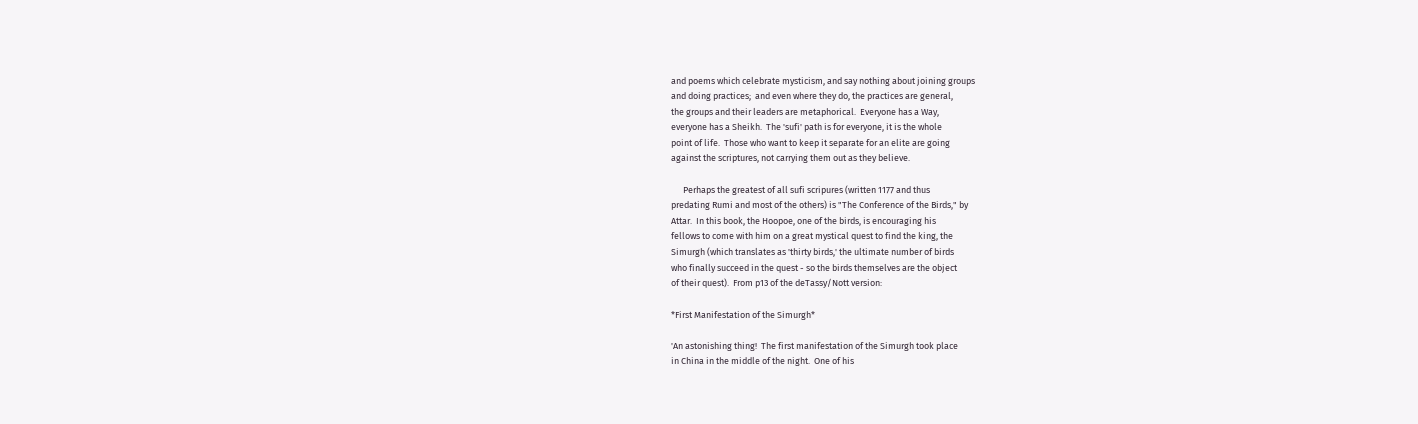and poems which celebrate mysticism, and say nothing about joining groups
and doing practices;  and even where they do, the practices are general,
the groups and their leaders are metaphorical.  Everyone has a Way,
everyone has a Sheikh.  The 'sufi' path is for everyone, it is the whole
point of life.  Those who want to keep it separate for an elite are going
against the scriptures, not carrying them out as they believe.

      Perhaps the greatest of all sufi scripures (written 1177 and thus
predating Rumi and most of the others) is "The Conference of the Birds," by
Attar.  In this book, the Hoopoe, one of the birds, is encouraging his
fellows to come with him on a great mystical quest to find the king, the
Simurgh (which translates as 'thirty birds,' the ultimate number of birds
who finally succeed in the quest - so the birds themselves are the object
of their quest).  From p13 of the deTassy/Nott version:

*First Manifestation of the Simurgh*

'An astonishing thing!  The first manifestation of the Simurgh took place
in China in the middle of the night.  One of his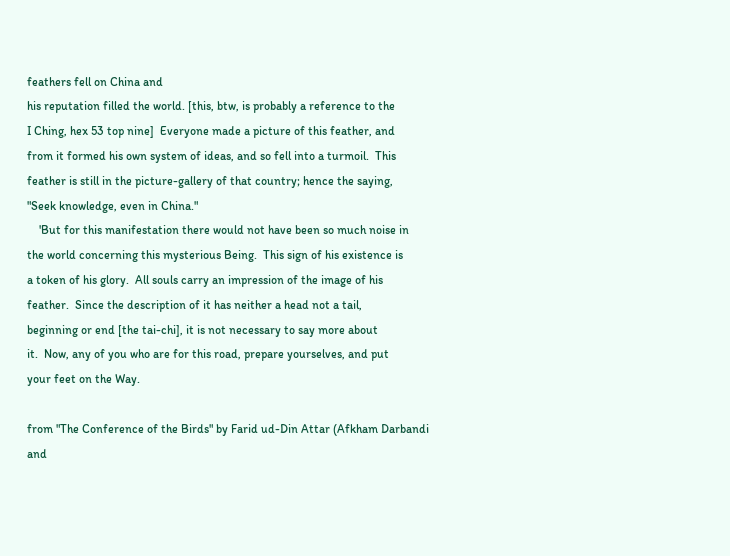feathers fell on China and
his reputation filled the world. [this, btw, is probably a reference to the
I Ching, hex 53 top nine]  Everyone made a picture of this feather, and
from it formed his own system of ideas, and so fell into a turmoil.  This
feather is still in the picture-gallery of that country; hence the saying,
"Seek knowledge, even in China."
    'But for this manifestation there would not have been so much noise in
the world concerning this mysterious Being.  This sign of his existence is
a token of his glory.  All souls carry an impression of the image of his
feather.  Since the description of it has neither a head not a tail,
beginning or end [the tai-chi], it is not necessary to say more about
it.  Now, any of you who are for this road, prepare yourselves, and put
your feet on the Way.

from "The Conference of the Birds" by Farid ud-Din Attar (Afkham Darbandi
and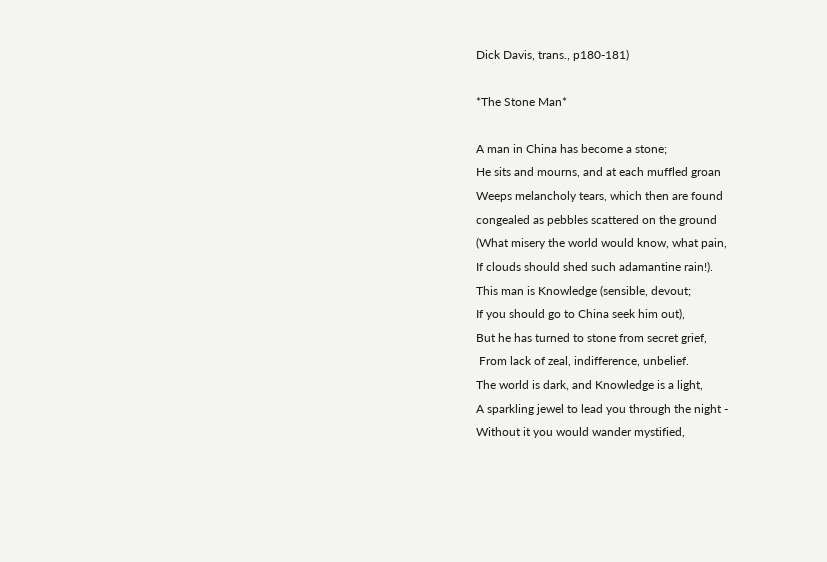Dick Davis, trans., p180-181)

*The Stone Man*

A man in China has become a stone;
He sits and mourns, and at each muffled groan
Weeps melancholy tears, which then are found
congealed as pebbles scattered on the ground
(What misery the world would know, what pain,
If clouds should shed such adamantine rain!).
This man is Knowledge (sensible, devout;
If you should go to China seek him out),
But he has turned to stone from secret grief,
 From lack of zeal, indifference, unbelief.
The world is dark, and Knowledge is a light,
A sparkling jewel to lead you through the night -
Without it you would wander mystified,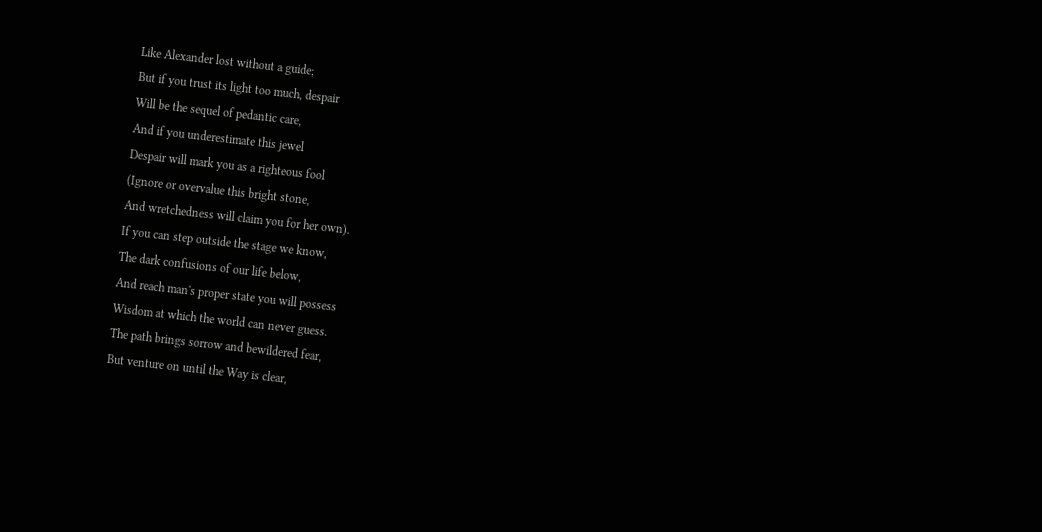Like Alexander lost without a guide;
But if you trust its light too much, despair
Will be the sequel of pedantic care,
And if you underestimate this jewel
Despair will mark you as a righteous fool
(Ignore or overvalue this bright stone,
And wretchedness will claim you for her own).
If you can step outside the stage we know,
The dark confusions of our life below,
And reach man's proper state you will possess
Wisdom at which the world can never guess.
The path brings sorrow and bewildered fear,
But venture on until the Way is clear,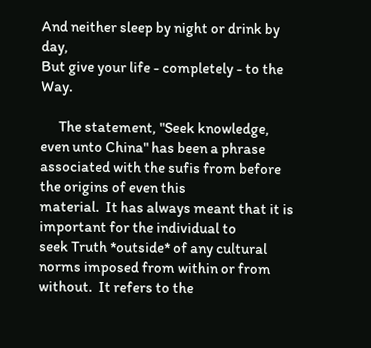And neither sleep by night or drink by day,
But give your life - completely - to the Way.

      The statement, "Seek knowledge, even unto China" has been a phrase
associated with the sufis from before the origins of even this
material.  It has always meant that it is important for the individual to
seek Truth *outside* of any cultural norms imposed from within or from
without.  It refers to the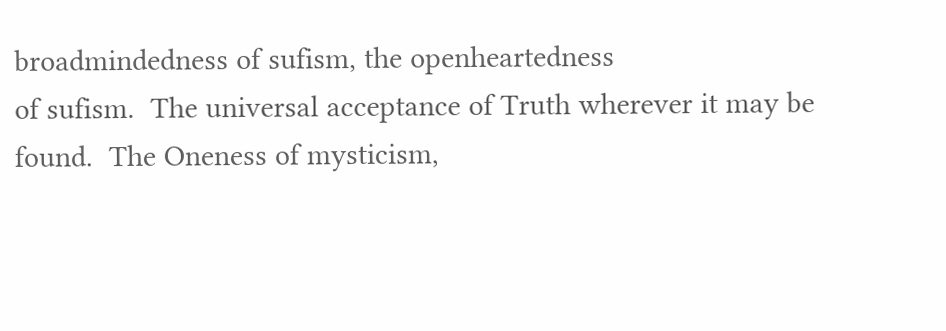broadmindedness of sufism, the openheartedness
of sufism.  The universal acceptance of Truth wherever it may be
found.  The Oneness of mysticism,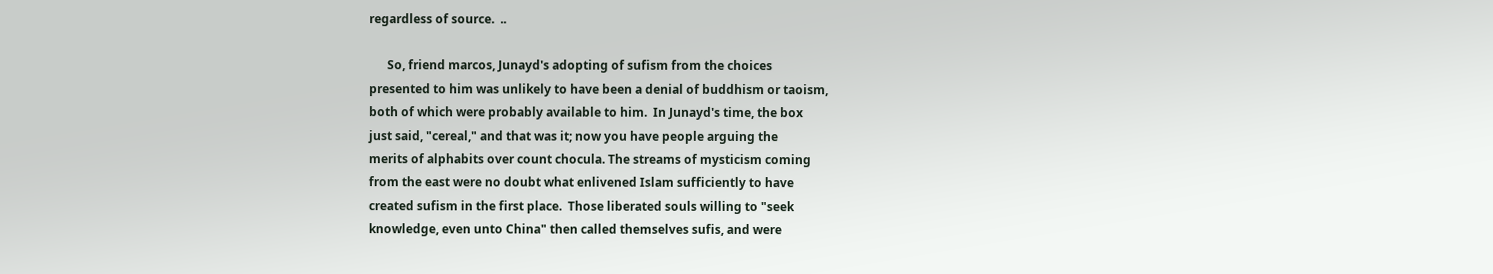regardless of source.  ..

      So, friend marcos, Junayd's adopting of sufism from the choices
presented to him was unlikely to have been a denial of buddhism or taoism,
both of which were probably available to him.  In Junayd's time, the box
just said, "cereal," and that was it; now you have people arguing the
merits of alphabits over count chocula. The streams of mysticism coming
from the east were no doubt what enlivened Islam sufficiently to have
created sufism in the first place.  Those liberated souls willing to "seek
knowledge, even unto China" then called themselves sufis, and were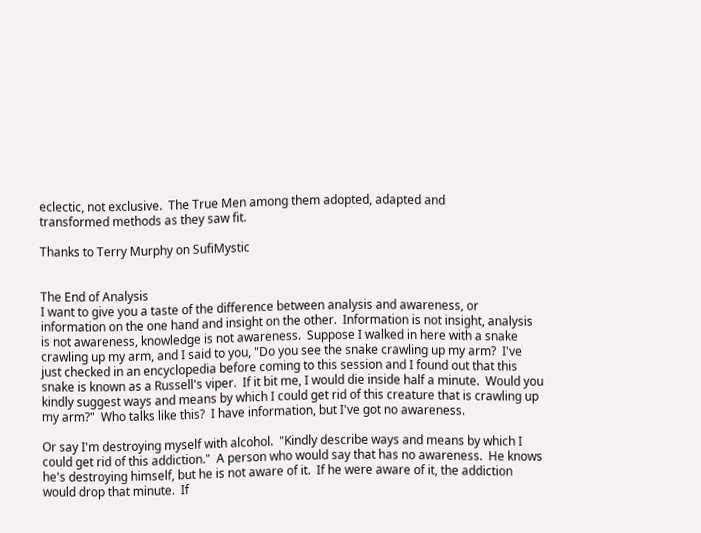eclectic, not exclusive.  The True Men among them adopted, adapted and
transformed methods as they saw fit.

Thanks to Terry Murphy on SufiMystic


The End of Analysis
I want to give you a taste of the difference between analysis and awareness, or information on the one hand and insight on the other.  Information is not insight, analysis is not awareness, knowledge is not awareness.  Suppose I walked in here with a snake crawling up my arm, and I said to you, "Do you see the snake crawling up my arm?  I've just checked in an encyclopedia before coming to this session and I found out that this snake is known as a Russell's viper.  If it bit me, I would die inside half a minute.  Would you kindly suggest ways and means by which I could get rid of this creature that is crawling up my arm?"  Who talks like this?  I have information, but I've got no awareness.

Or say I'm destroying myself with alcohol.  "Kindly describe ways and means by which I could get rid of this addiction."  A person who would say that has no awareness.  He knows he's destroying himself, but he is not aware of it.  If he were aware of it, the addiction would drop that minute.  If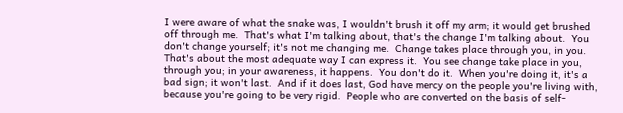I were aware of what the snake was, I wouldn't brush it off my arm; it would get brushed off through me.  That's what I'm talking about, that's the change I'm talking about.  You don't change yourself; it's not me changing me.  Change takes place through you, in you.  That's about the most adequate way I can express it.  You see change take place in you, through you; in your awareness, it happens.  You don't do it.  When you're doing it, it's a bad sign; it won't last.  And if it does last, God have mercy on the people you're living with, because you're going to be very rigid.  People who are converted on the basis of self-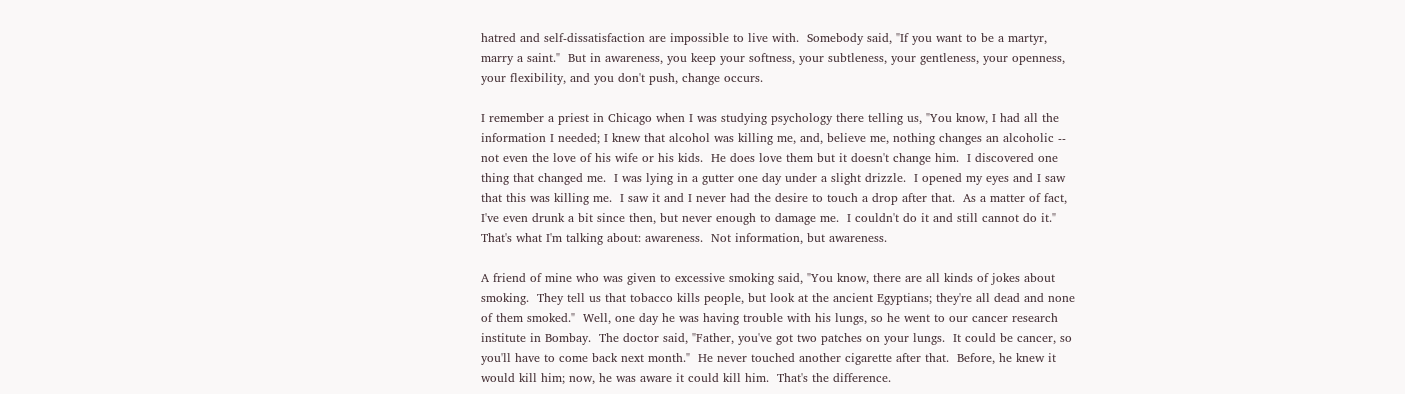hatred and self-dissatisfaction are impossible to live with.  Somebody said, "If you want to be a martyr, marry a saint."  But in awareness, you keep your softness, your subtleness, your gentleness, your openness, your flexibility, and you don't push, change occurs.

I remember a priest in Chicago when I was studying psychology there telling us, "You know, I had all the information I needed; I knew that alcohol was killing me, and, believe me, nothing changes an alcoholic -- not even the love of his wife or his kids.  He does love them but it doesn't change him.  I discovered one thing that changed me.  I was lying in a gutter one day under a slight drizzle.  I opened my eyes and I saw that this was killing me.  I saw it and I never had the desire to touch a drop after that.  As a matter of fact, I've even drunk a bit since then, but never enough to damage me.  I couldn't do it and still cannot do it."  That's what I'm talking about: awareness.  Not information, but awareness.

A friend of mine who was given to excessive smoking said, "You know, there are all kinds of jokes about smoking.  They tell us that tobacco kills people, but look at the ancient Egyptians; they're all dead and none of them smoked."  Well, one day he was having trouble with his lungs, so he went to our cancer research institute in Bombay.  The doctor said, "Father, you've got two patches on your lungs.  It could be cancer, so you'll have to come back next month."  He never touched another cigarette after that.  Before, he knew it would kill him; now, he was aware it could kill him.  That's the difference.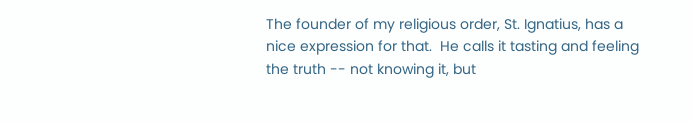The founder of my religious order, St. Ignatius, has a nice expression for that.  He calls it tasting and feeling the truth -- not knowing it, but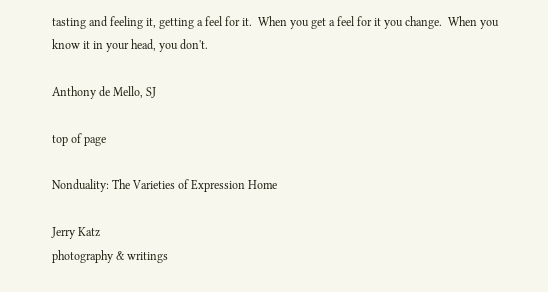tasting and feeling it, getting a feel for it.  When you get a feel for it you change.  When you know it in your head, you don't.

Anthony de Mello, SJ

top of page

Nonduality: The Varieties of Expression Home

Jerry Katz
photography & writings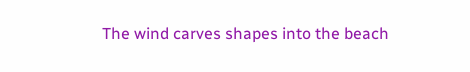The wind carves shapes into the beach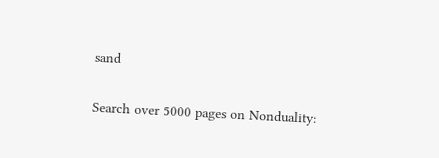sand

Search over 5000 pages on Nonduality: